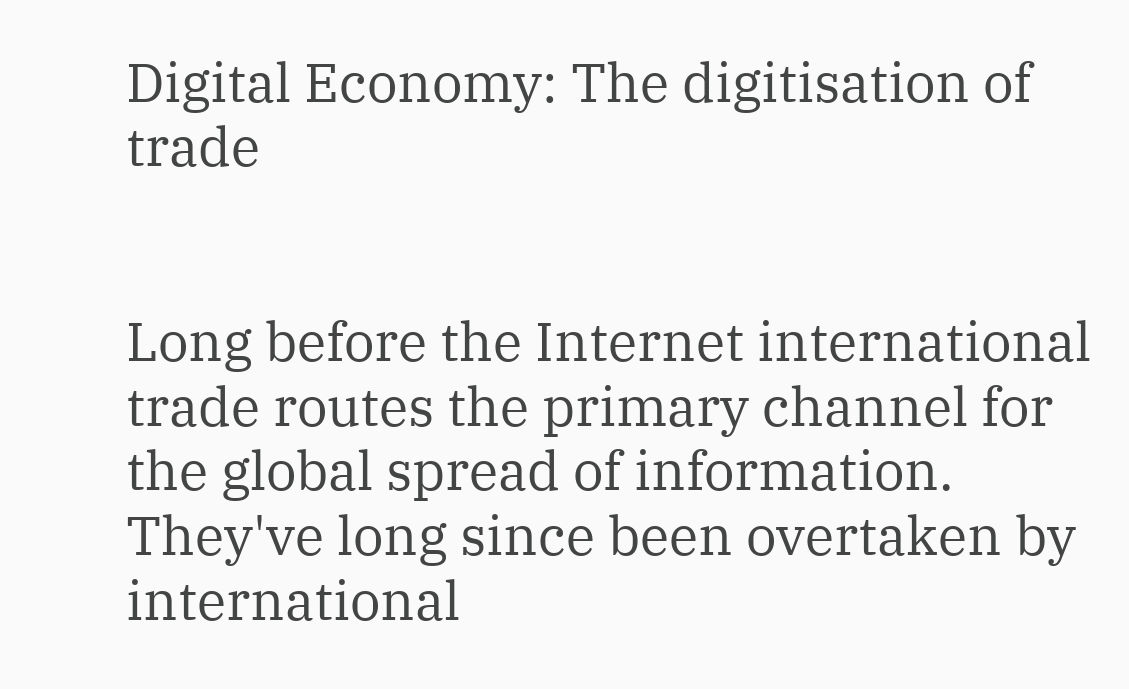Digital Economy: The digitisation of trade


Long before the Internet international trade routes the primary channel for the global spread of information. They've long since been overtaken by international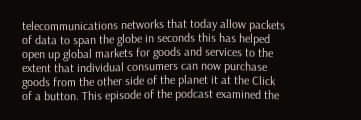telecommunications networks that today allow packets of data to span the globe in seconds this has helped open up global markets for goods and services to the extent that individual consumers can now purchase goods from the other side of the planet it at the Click of a button. This episode of the podcast examined the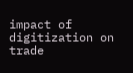impact of digitization on trade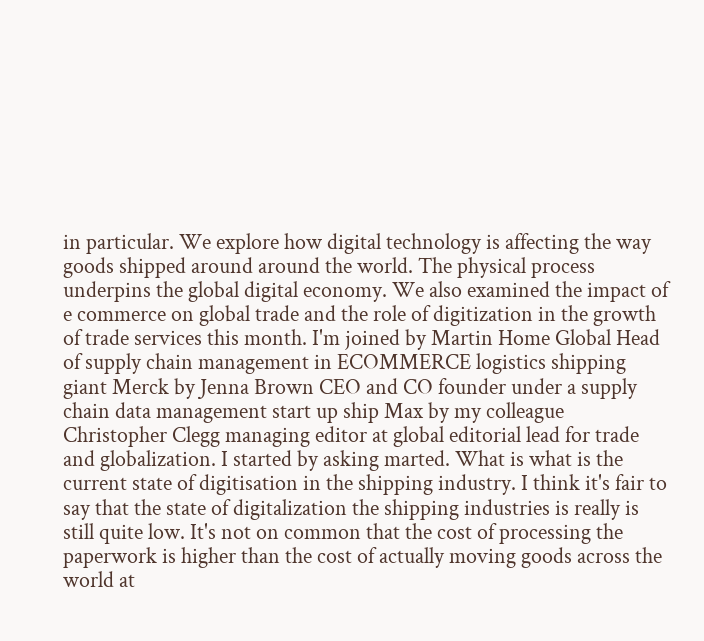in particular. We explore how digital technology is affecting the way goods shipped around around the world. The physical process underpins the global digital economy. We also examined the impact of e commerce on global trade and the role of digitization in the growth of trade services this month. I'm joined by Martin Home Global Head of supply chain management in ECOMMERCE logistics shipping giant Merck by Jenna Brown CEO and CO founder under a supply chain data management start up ship Max by my colleague Christopher Clegg managing editor at global editorial lead for trade and globalization. I started by asking marted. What is what is the current state of digitisation in the shipping industry. I think it's fair to say that the state of digitalization the shipping industries is really is still quite low. It's not on common that the cost of processing the paperwork is higher than the cost of actually moving goods across the world at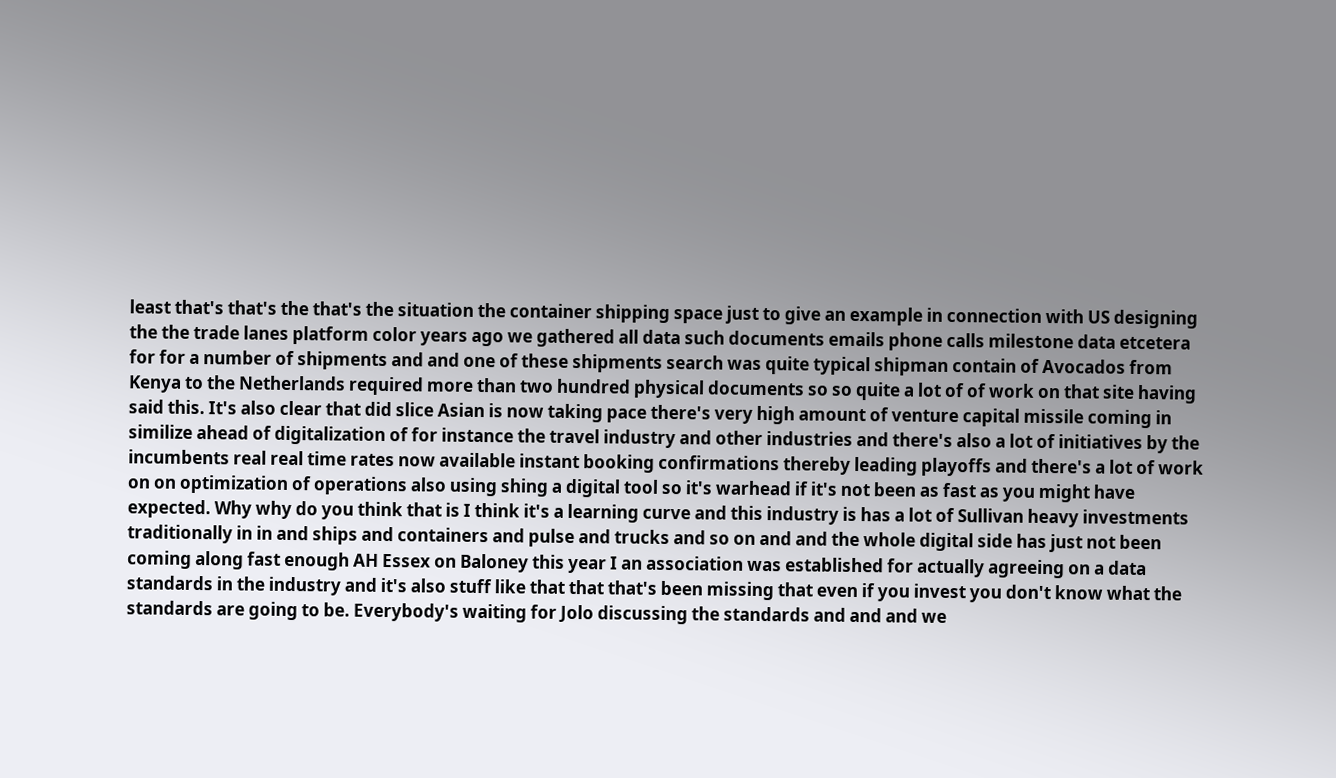least that's that's the that's the situation the container shipping space just to give an example in connection with US designing the the trade lanes platform color years ago we gathered all data such documents emails phone calls milestone data etcetera for for a number of shipments and and one of these shipments search was quite typical shipman contain of Avocados from Kenya to the Netherlands required more than two hundred physical documents so so quite a lot of of work on that site having said this. It's also clear that did slice Asian is now taking pace there's very high amount of venture capital missile coming in similize ahead of digitalization of for instance the travel industry and other industries and there's also a lot of initiatives by the incumbents real real time rates now available instant booking confirmations thereby leading playoffs and there's a lot of work on on optimization of operations also using shing a digital tool so it's warhead if it's not been as fast as you might have expected. Why why do you think that is I think it's a learning curve and this industry is has a lot of Sullivan heavy investments traditionally in in and ships and containers and pulse and trucks and so on and and the whole digital side has just not been coming along fast enough AH Essex on Baloney this year I an association was established for actually agreeing on a data standards in the industry and it's also stuff like that that that's been missing that even if you invest you don't know what the standards are going to be. Everybody's waiting for Jolo discussing the standards and and and we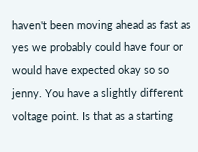haven't been moving ahead as fast as yes we probably could have four or would have expected okay so so jenny. You have a slightly different voltage point. Is that as a starting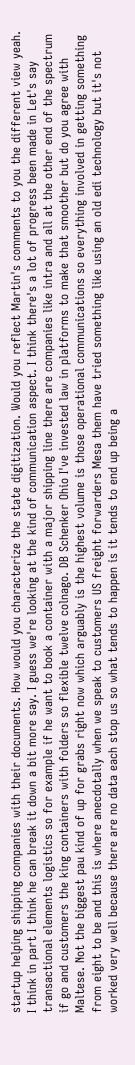startup helping shipping companies with their documents. How would you characterize the state digitization. Would you reflect Martin's comments to you the different view yeah. I think in part I think he can break it down a bit more say. I guess we're looking at the kind of communication aspect. I think there's a lot of progress been made in Let's say transactional elements logistics so for example if he want to book a container with a major shipping line there are companies like intra and all at the other end of the spectrum if go and customers the king containers with folders so flexible twelve colnago. DB Schenker Ohio I've invested law in platforms to make that smoother but do you agree with Maltese. Not the biggest pau kind of up for grabs right now which arguably is the highest volume is those operational communications so everything involved in getting something from eight to be and this is where anecdotally when we speak to customers US freight forwarders Mesa them have tried something like using an old edi technology but it's not worked very well because there are no data each stop us so what tends to happen is it tends to end up being a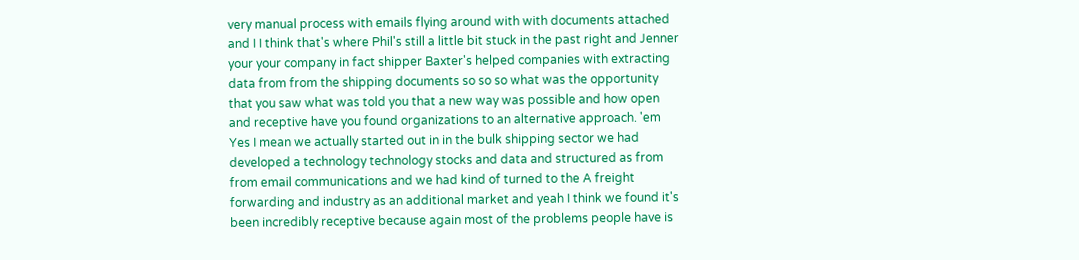very manual process with emails flying around with with documents attached and I I think that's where Phil's still a little bit stuck in the past right and Jenner your your company in fact shipper Baxter's helped companies with extracting data from from the shipping documents so so so what was the opportunity that you saw what was told you that a new way was possible and how open and receptive have you found organizations to an alternative approach. 'em Yes I mean we actually started out in in the bulk shipping sector we had developed a technology technology stocks and data and structured as from from email communications and we had kind of turned to the A freight forwarding and industry as an additional market and yeah I think we found it's been incredibly receptive because again most of the problems people have is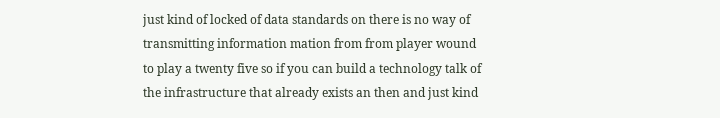just kind of locked of data standards on there is no way of transmitting information mation from from player wound to play a twenty five so if you can build a technology talk of the infrastructure that already exists an then and just kind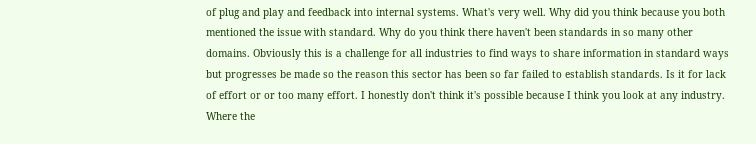of plug and play and feedback into internal systems. What's very well. Why did you think because you both mentioned the issue with standard. Why do you think there haven't been standards in so many other domains. Obviously this is a challenge for all industries to find ways to share information in standard ways but progresses be made so the reason this sector has been so far failed to establish standards. Is it for lack of effort or or too many effort. I honestly don't think it's possible because I think you look at any industry. Where the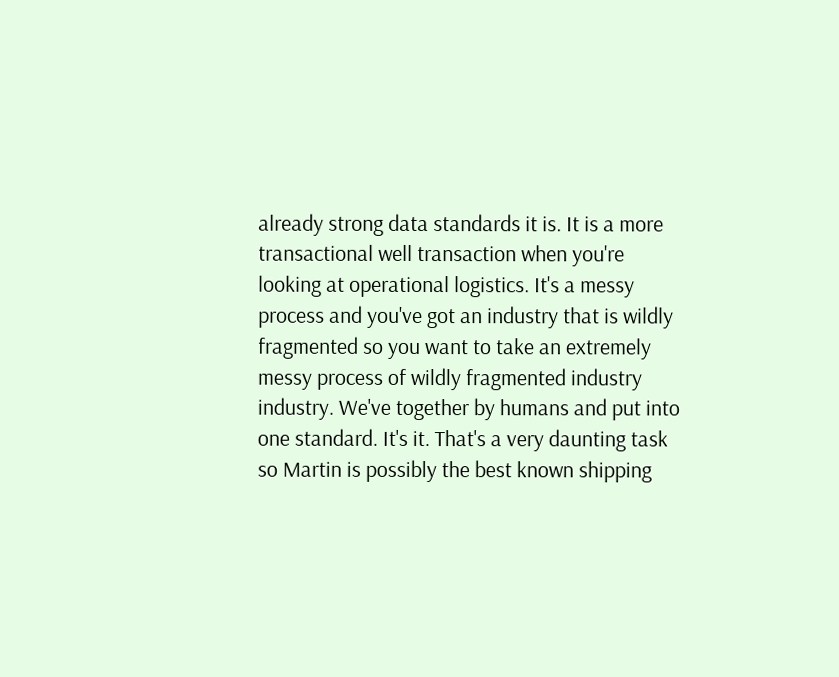already strong data standards it is. It is a more transactional well transaction when you're looking at operational logistics. It's a messy process and you've got an industry that is wildly fragmented so you want to take an extremely messy process of wildly fragmented industry industry. We've together by humans and put into one standard. It's it. That's a very daunting task so Martin is possibly the best known shipping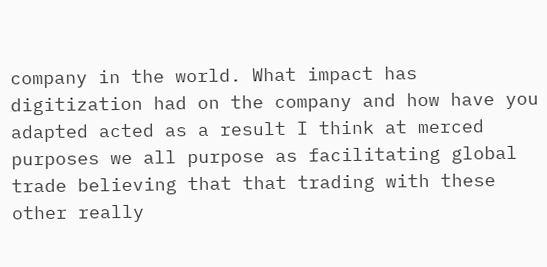company in the world. What impact has digitization had on the company and how have you adapted acted as a result I think at merced purposes we all purpose as facilitating global trade believing that that trading with these other really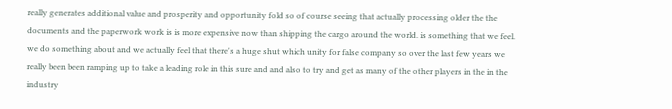really generates additional value and prosperity and opportunity fold so of course seeing that actually processing older the the documents and the paperwork work is is more expensive now than shipping the cargo around the world. is something that we feel. we do something about and we actually feel that there's a huge shut which unity for false company so over the last few years we really been been ramping up to take a leading role in this sure and and also to try and get as many of the other players in the in the industry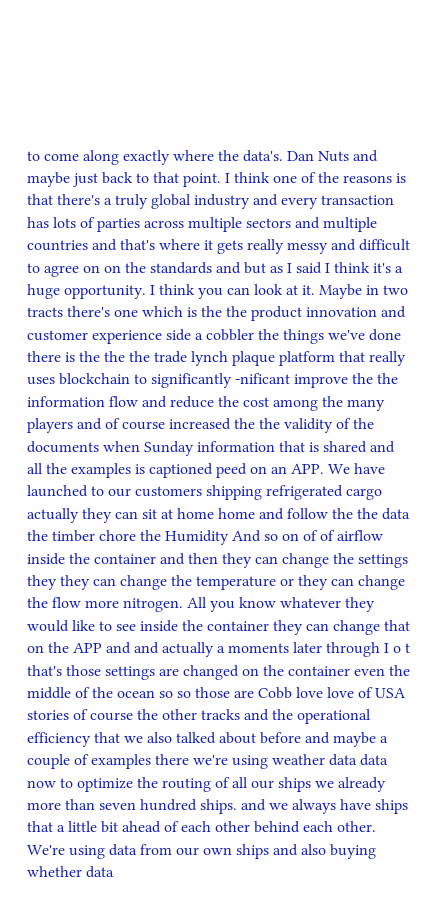to come along exactly where the data's. Dan Nuts and maybe just back to that point. I think one of the reasons is that there's a truly global industry and every transaction has lots of parties across multiple sectors and multiple countries and that's where it gets really messy and difficult to agree on on the standards and but as I said I think it's a huge opportunity. I think you can look at it. Maybe in two tracts there's one which is the the product innovation and customer experience side a cobbler the things we've done there is the the the trade lynch plaque platform that really uses blockchain to significantly -nificant improve the the information flow and reduce the cost among the many players and of course increased the the validity of the documents when Sunday information that is shared and all the examples is captioned peed on an APP. We have launched to our customers shipping refrigerated cargo actually they can sit at home home and follow the the data the timber chore the Humidity And so on of of airflow inside the container and then they can change the settings they they can change the temperature or they can change the flow more nitrogen. All you know whatever they would like to see inside the container they can change that on the APP and and actually a moments later through I o t that's those settings are changed on the container even the middle of the ocean so so those are Cobb love love of USA stories of course the other tracks and the operational efficiency that we also talked about before and maybe a couple of examples there we're using weather data data now to optimize the routing of all our ships we already more than seven hundred ships. and we always have ships that a little bit ahead of each other behind each other. We're using data from our own ships and also buying whether data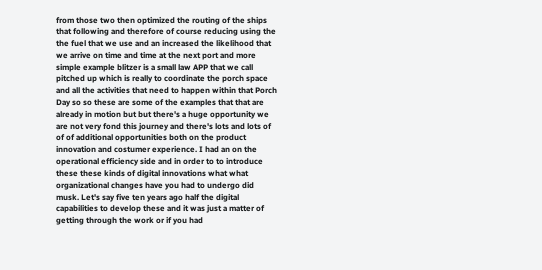from those two then optimized the routing of the ships that following and therefore of course reducing using the the fuel that we use and an increased the likelihood that we arrive on time and time at the next port and more simple example blitzer is a small law APP that we call pitched up which is really to coordinate the porch space and all the activities that need to happen within that Porch Day so so these are some of the examples that that are already in motion but but there's a huge opportunity we are not very fond this journey and there's lots and lots of of of additional opportunities both on the product innovation and costumer experience. I had an on the operational efficiency side and in order to to introduce these these kinds of digital innovations what what organizational changes have you had to undergo did musk. Let's say five ten years ago half the digital capabilities to develop these and it was just a matter of getting through the work or if you had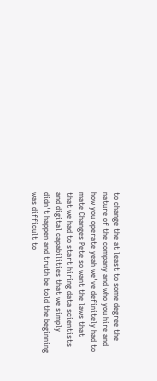to change the at least to some degree the nature of the company and who you hire and how you operate yeah we've definitely had to mate Changes Pete so want the laws that that we had to start hiring data scientists and digital capabilities that we simply didn't happen and truth be told the beginning was difficult to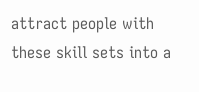attract people with these skill sets into a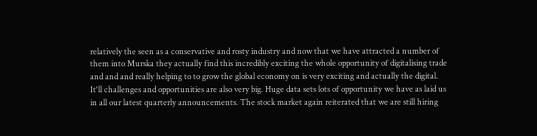relatively the seen as a conservative and rosty industry and now that we have attracted a number of them into Murska they actually find this incredibly exciting the whole opportunity of digitalising trade and and and really helping to to grow the global economy on is very exciting and actually the digital. It'll challenges and opportunities are also very big. Huge data sets lots of opportunity we have as laid us in all our latest quarterly announcements. The stock market again reiterated that we are still hiring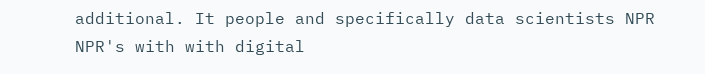additional. It people and specifically data scientists NPR NPR's with with digital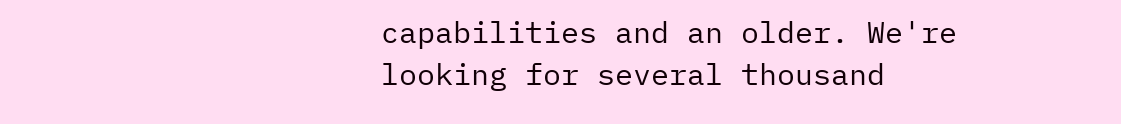capabilities and an older. We're looking for several thousand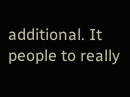additional. It people to really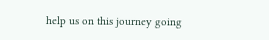help us on this journey going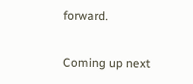forward.

Coming up next